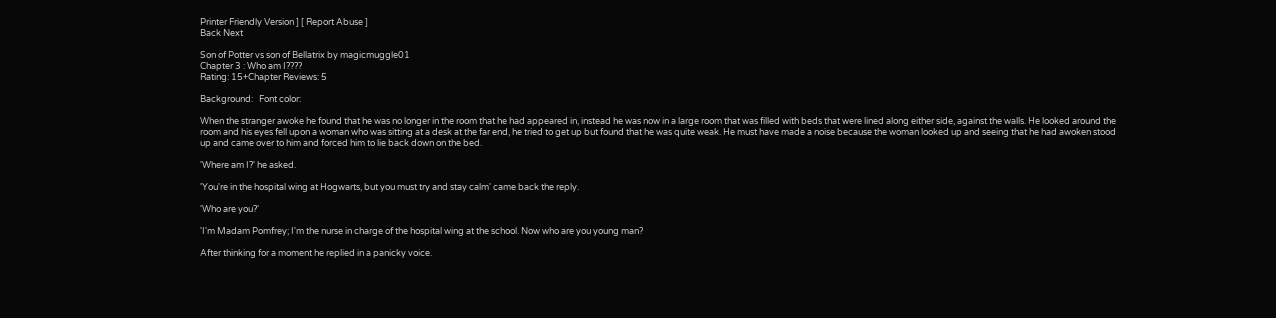Printer Friendly Version ] [ Report Abuse ]
Back Next

Son of Potter vs son of Bellatrix by magicmuggle01
Chapter 3 : Who am I????
Rating: 15+Chapter Reviews: 5

Background:   Font color:

When the stranger awoke he found that he was no longer in the room that he had appeared in, instead he was now in a large room that was filled with beds that were lined along either side, against the walls. He looked around the room and his eyes fell upon a woman who was sitting at a desk at the far end, he tried to get up but found that he was quite weak. He must have made a noise because the woman looked up and seeing that he had awoken stood up and came over to him and forced him to lie back down on the bed.

'Where am I?' he asked.

'You're in the hospital wing at Hogwarts, but you must try and stay calm' came back the reply.

'Who are you?'

'I'm Madam Pomfrey; I'm the nurse in charge of the hospital wing at the school. Now who are you young man?

After thinking for a moment he replied in a panicky voice.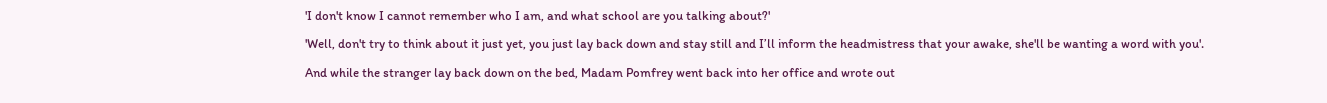'I don't know I cannot remember who I am, and what school are you talking about?'

'Well, don't try to think about it just yet, you just lay back down and stay still and I’ll inform the headmistress that your awake, she'll be wanting a word with you'.

And while the stranger lay back down on the bed, Madam Pomfrey went back into her office and wrote out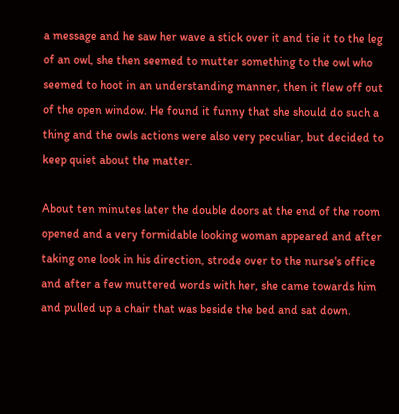a message and he saw her wave a stick over it and tie it to the leg of an owl, she then seemed to mutter something to the owl who seemed to hoot in an understanding manner, then it flew off out of the open window. He found it funny that she should do such a thing and the owls actions were also very peculiar, but decided to keep quiet about the matter.

About ten minutes later the double doors at the end of the room opened and a very formidable looking woman appeared and after taking one look in his direction, strode over to the nurse's office and after a few muttered words with her, she came towards him and pulled up a chair that was beside the bed and sat down.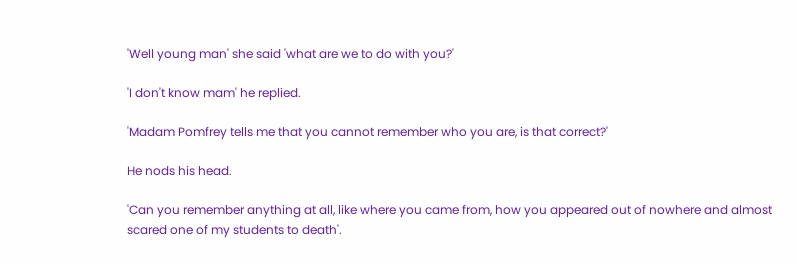'Well young man' she said 'what are we to do with you?'

'I don't know mam' he replied.

'Madam Pomfrey tells me that you cannot remember who you are, is that correct?'

He nods his head.

'Can you remember anything at all, like where you came from, how you appeared out of nowhere and almost scared one of my students to death'.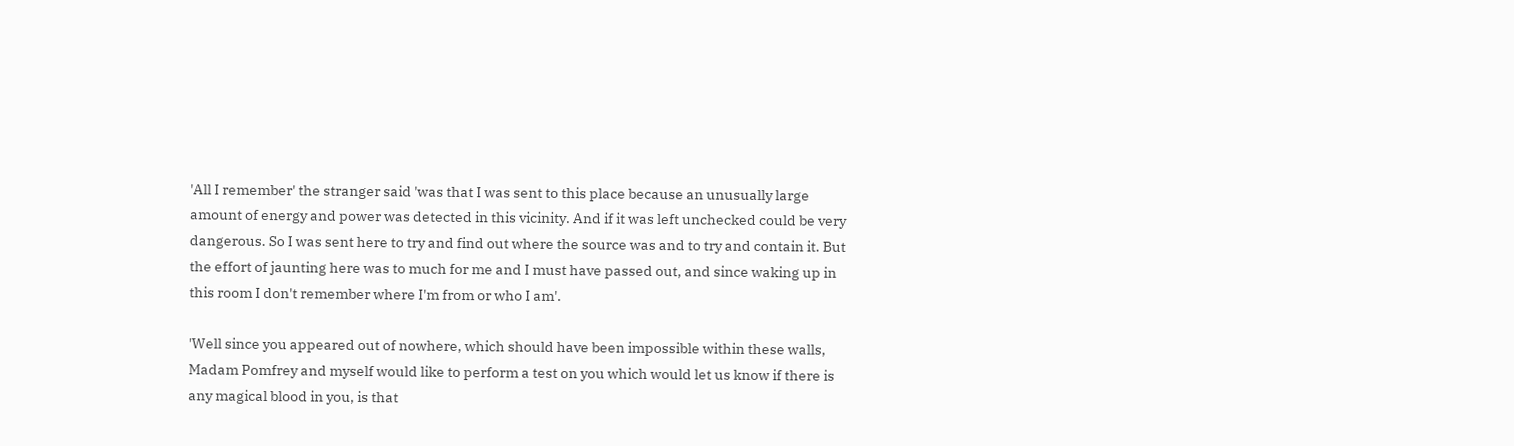'All I remember' the stranger said 'was that I was sent to this place because an unusually large amount of energy and power was detected in this vicinity. And if it was left unchecked could be very dangerous. So I was sent here to try and find out where the source was and to try and contain it. But the effort of jaunting here was to much for me and I must have passed out, and since waking up in this room I don't remember where I'm from or who I am'.

'Well since you appeared out of nowhere, which should have been impossible within these walls, Madam Pomfrey and myself would like to perform a test on you which would let us know if there is any magical blood in you, is that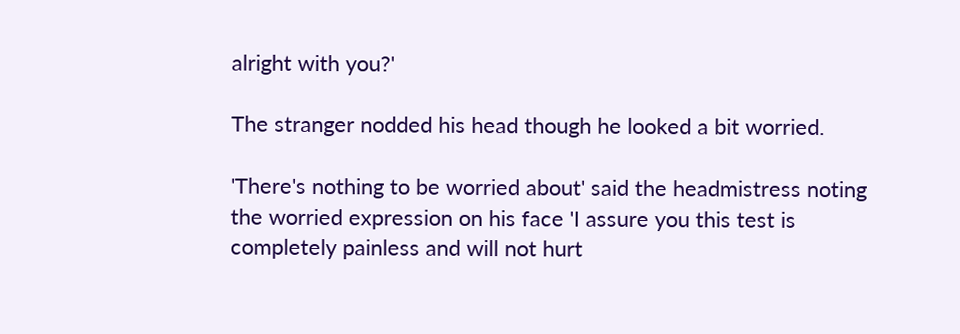alright with you?'

The stranger nodded his head though he looked a bit worried.

'There's nothing to be worried about' said the headmistress noting the worried expression on his face 'I assure you this test is completely painless and will not hurt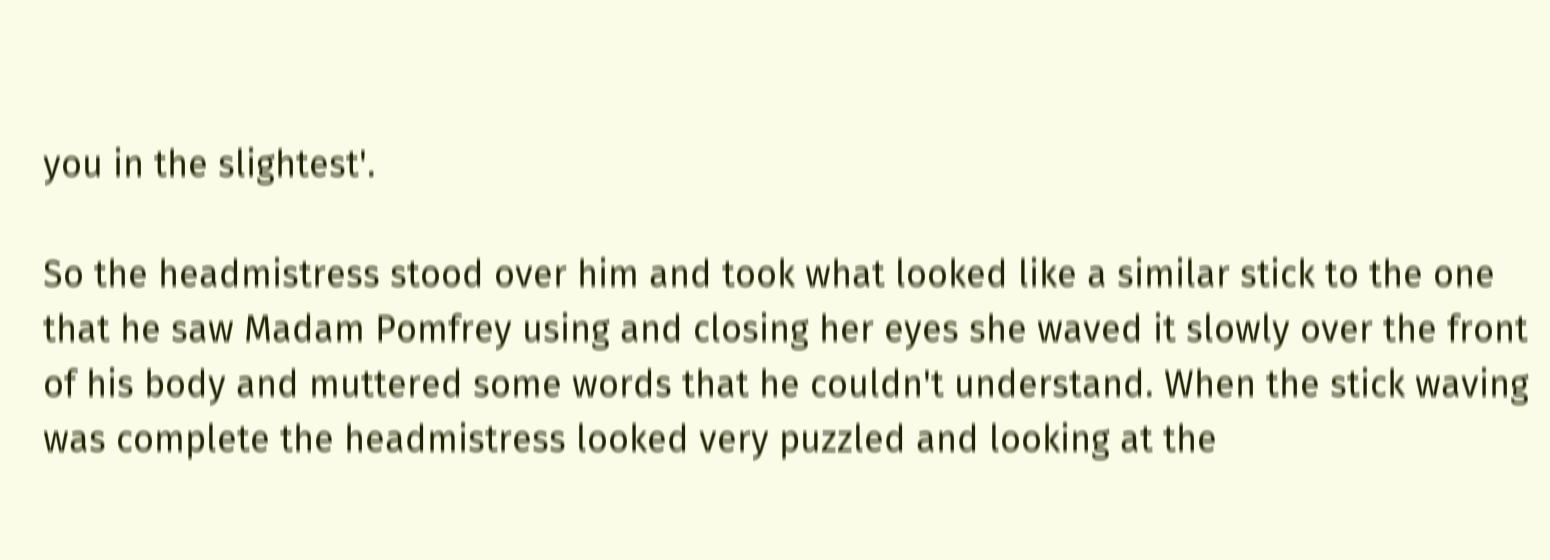you in the slightest'.

So the headmistress stood over him and took what looked like a similar stick to the one that he saw Madam Pomfrey using and closing her eyes she waved it slowly over the front of his body and muttered some words that he couldn't understand. When the stick waving was complete the headmistress looked very puzzled and looking at the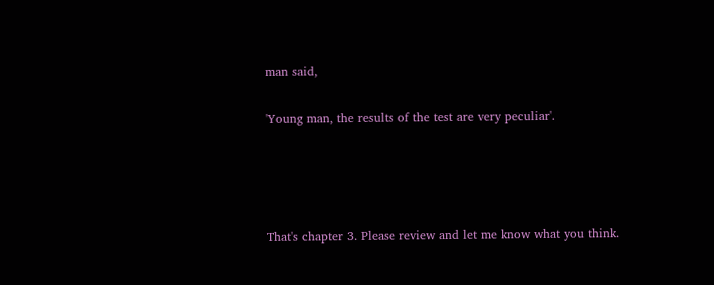man said,

'Young man, the results of the test are very peculiar'.




That's chapter 3. Please review and let me know what you think.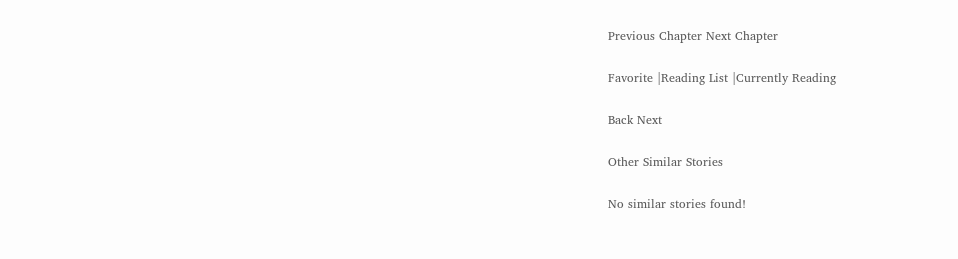Previous Chapter Next Chapter

Favorite |Reading List |Currently Reading

Back Next

Other Similar Stories

No similar stories found!